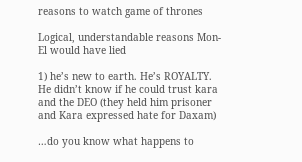reasons to watch game of thrones

Logical, understandable reasons Mon-El would have lied

1) he’s new to earth. He’s ROYALTY. He didn’t know if he could trust kara and the DEO (they held him prisoner and Kara expressed hate for Daxam)

…do you know what happens to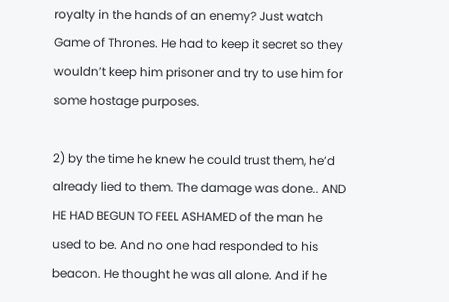royalty in the hands of an enemy? Just watch Game of Thrones. He had to keep it secret so they wouldn’t keep him prisoner and try to use him for some hostage purposes.

2) by the time he knew he could trust them, he’d already lied to them. The damage was done.. AND HE HAD BEGUN TO FEEL ASHAMED of the man he used to be. And no one had responded to his beacon. He thought he was all alone. And if he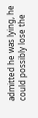admitted he was lying, he could possibly lose the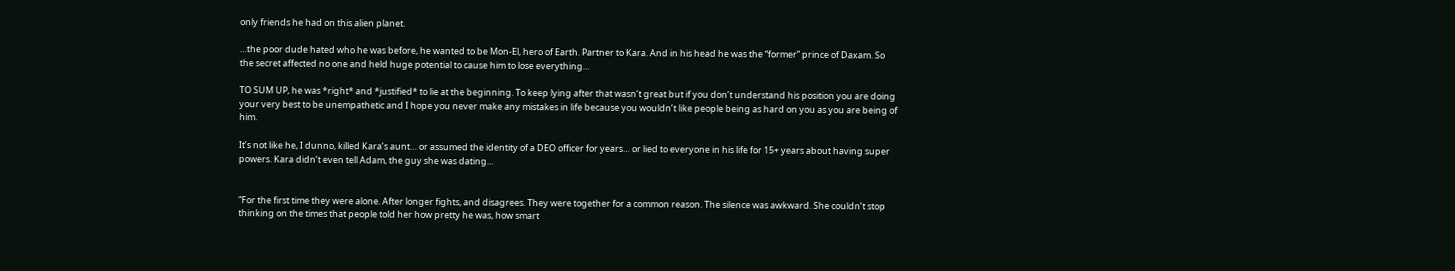only friends he had on this alien planet.

…the poor dude hated who he was before, he wanted to be Mon-El, hero of Earth. Partner to Kara. And in his head he was the “former” prince of Daxam. So the secret affected no one and held huge potential to cause him to lose everything…

TO SUM UP, he was *right* and *justified* to lie at the beginning. To keep lying after that wasn’t great but if you don’t understand his position you are doing your very best to be unempathetic and I hope you never make any mistakes in life because you wouldn’t like people being as hard on you as you are being of him.

It’s not like he, I dunno, killed Kara’s aunt… or assumed the identity of a DEO officer for years… or lied to everyone in his life for 15+ years about having super powers. Kara didn’t even tell Adam, the guy she was dating…


“For the first time they were alone. After longer fights, and disagrees. They were together for a common reason. The silence was awkward. She couldn’t stop thinking on the times that people told her how pretty he was, how smart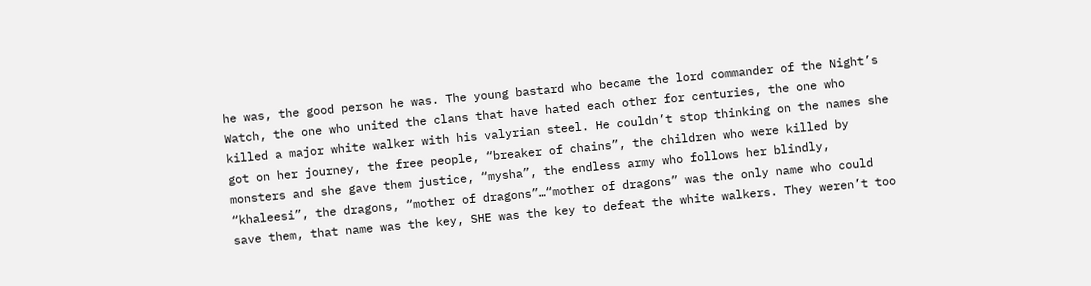he was, the good person he was. The young bastard who became the lord commander of the Night’s Watch, the one who united the clans that have hated each other for centuries, the one who killed a major white walker with his valyrian steel. He couldn’t stop thinking on the names she got on her journey, the free people, “breaker of chains”, the children who were killed by monsters and she gave them justice, “mysha”, the endless army who follows her blindly, “khaleesi”, the dragons, “mother of dragons”…“mother of dragons” was the only name who could save them, that name was the key, SHE was the key to defeat the white walkers. They weren’t too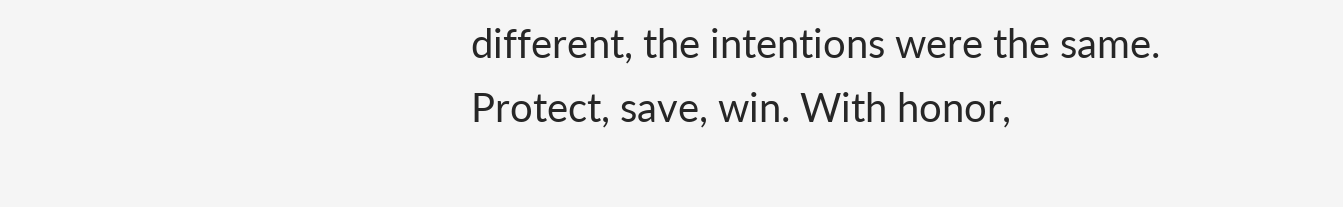different, the intentions were the same. Protect, save, win. With honor,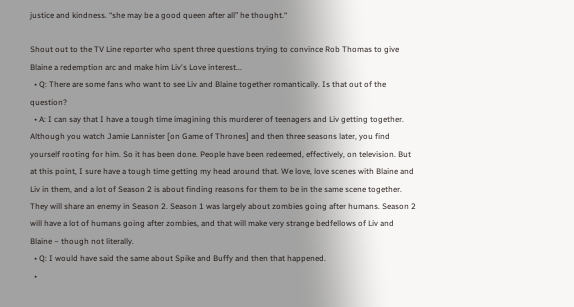justice and kindness. “she may be a good queen after all” he thought.“

Shout out to the TV Line reporter who spent three questions trying to convince Rob Thomas to give Blaine a redemption arc and make him Liv's Love interest...
  • Q: There are some fans who want to see Liv and Blaine together romantically. Is that out of the question?
  • A: I can say that I have a tough time imagining this murderer of teenagers and Liv getting together. Although you watch Jamie Lannister [on Game of Thrones] and then three seasons later, you find yourself rooting for him. So it has been done. People have been redeemed, effectively, on television. But at this point, I sure have a tough time getting my head around that. We love, love scenes with Blaine and Liv in them, and a lot of Season 2 is about finding reasons for them to be in the same scene together. They will share an enemy in Season 2. Season 1 was largely about zombies going after humans. Season 2 will have a lot of humans going after zombies, and that will make very strange bedfellows of Liv and Blaine – though not literally.
  • Q: I would have said the same about Spike and Buffy and then that happened.
  •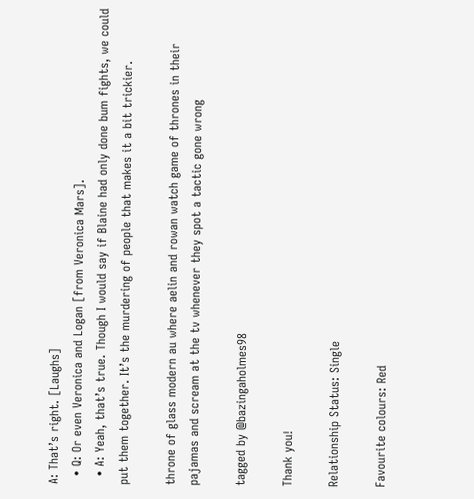A: That’s right. [Laughs]
  • Q: Or even Veronica and Logan [from Veronica Mars].
  • A: Yeah, that’s true. Though I would say if Blaine had only done bum fights, we could put them together. It’s the murdering of people that makes it a bit trickier.

throne of glass modern au where aelin and rowan watch game of thrones in their pajamas and scream at the tv whenever they spot a tactic gone wrong

tagged by @bazingaholmes98

Thank you!

Relationship Status: Single

Favourite colours: Red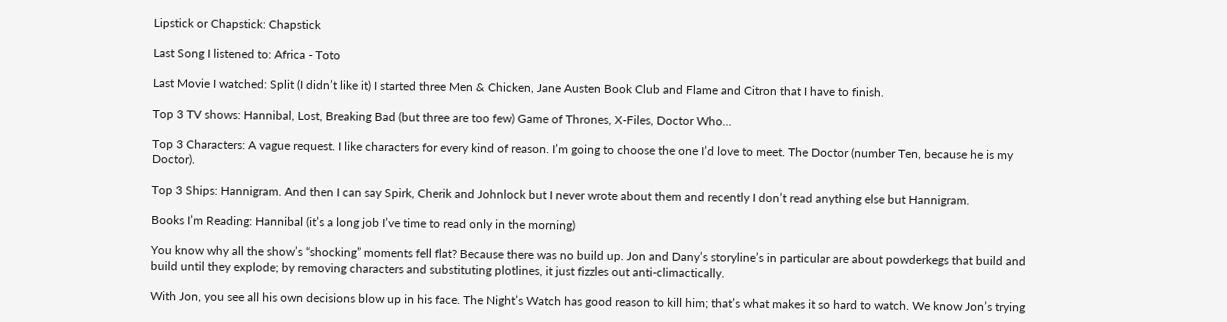Lipstick or Chapstick: Chapstick

Last Song I listened to: Africa - Toto

Last Movie I watched: Split (I didn’t like it) I started three Men & Chicken, Jane Austen Book Club and Flame and Citron that I have to finish.

Top 3 TV shows: Hannibal, Lost, Breaking Bad (but three are too few) Game of Thrones, X-Files, Doctor Who…

Top 3 Characters: A vague request. I like characters for every kind of reason. I’m going to choose the one I’d love to meet. The Doctor (number Ten, because he is my Doctor).

Top 3 Ships: Hannigram. And then I can say Spirk, Cherik and Johnlock but I never wrote about them and recently I don’t read anything else but Hannigram.

Books I’m Reading: Hannibal (it’s a long job I’ve time to read only in the morning)

You know why all the show’s “shocking” moments fell flat? Because there was no build up. Jon and Dany’s storyline’s in particular are about powderkegs that build and build until they explode; by removing characters and substituting plotlines, it just fizzles out anti-climactically.

With Jon, you see all his own decisions blow up in his face. The Night’s Watch has good reason to kill him; that’s what makes it so hard to watch. We know Jon’s trying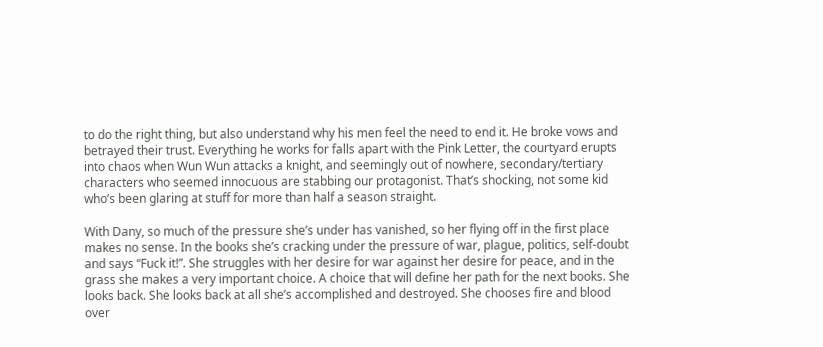to do the right thing, but also understand why his men feel the need to end it. He broke vows and betrayed their trust. Everything he works for falls apart with the Pink Letter, the courtyard erupts into chaos when Wun Wun attacks a knight, and seemingly out of nowhere, secondary/tertiary characters who seemed innocuous are stabbing our protagonist. That’s shocking, not some kid who’s been glaring at stuff for more than half a season straight.

With Dany, so much of the pressure she’s under has vanished, so her flying off in the first place makes no sense. In the books she’s cracking under the pressure of war, plague, politics, self-doubt and says “Fuck it!”. She struggles with her desire for war against her desire for peace, and in the grass she makes a very important choice. A choice that will define her path for the next books. She looks back. She looks back at all she’s accomplished and destroyed. She chooses fire and blood over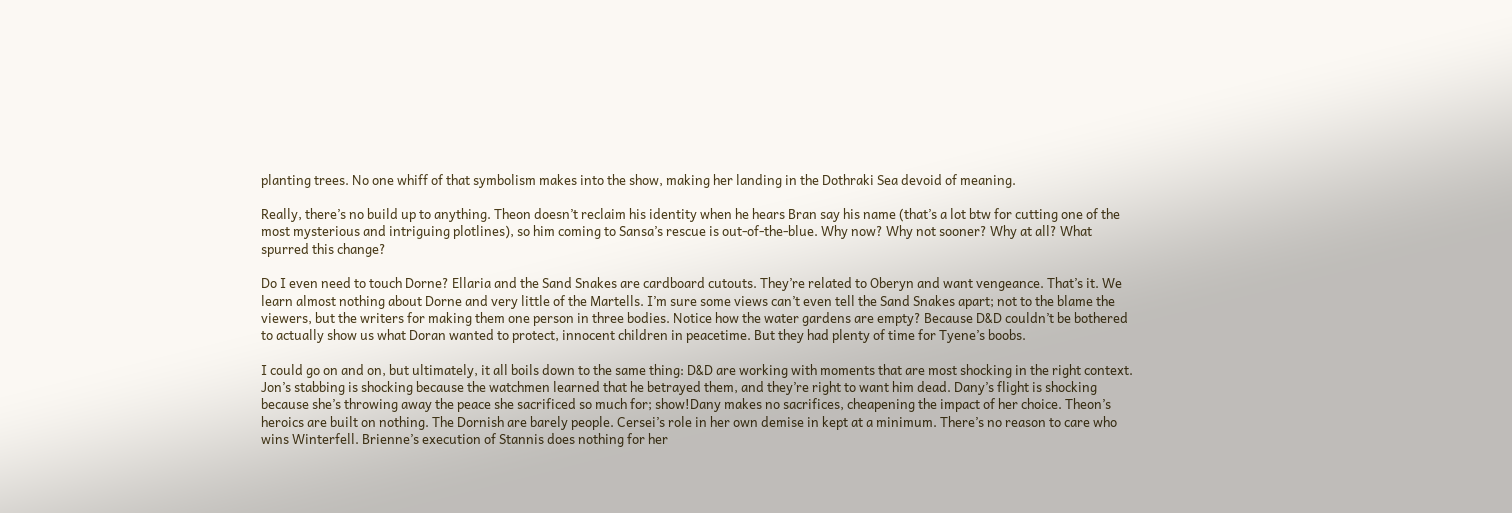planting trees. No one whiff of that symbolism makes into the show, making her landing in the Dothraki Sea devoid of meaning.

Really, there’s no build up to anything. Theon doesn’t reclaim his identity when he hears Bran say his name (that’s a lot btw for cutting one of the most mysterious and intriguing plotlines), so him coming to Sansa’s rescue is out-of-the-blue. Why now? Why not sooner? Why at all? What spurred this change?

Do I even need to touch Dorne? Ellaria and the Sand Snakes are cardboard cutouts. They’re related to Oberyn and want vengeance. That’s it. We learn almost nothing about Dorne and very little of the Martells. I’m sure some views can’t even tell the Sand Snakes apart; not to the blame the viewers, but the writers for making them one person in three bodies. Notice how the water gardens are empty? Because D&D couldn’t be bothered to actually show us what Doran wanted to protect, innocent children in peacetime. But they had plenty of time for Tyene’s boobs.

I could go on and on, but ultimately, it all boils down to the same thing: D&D are working with moments that are most shocking in the right context. Jon’s stabbing is shocking because the watchmen learned that he betrayed them, and they’re right to want him dead. Dany’s flight is shocking because she’s throwing away the peace she sacrificed so much for; show!Dany makes no sacrifices, cheapening the impact of her choice. Theon’s heroics are built on nothing. The Dornish are barely people. Cersei’s role in her own demise in kept at a minimum. There’s no reason to care who wins Winterfell. Brienne’s execution of Stannis does nothing for her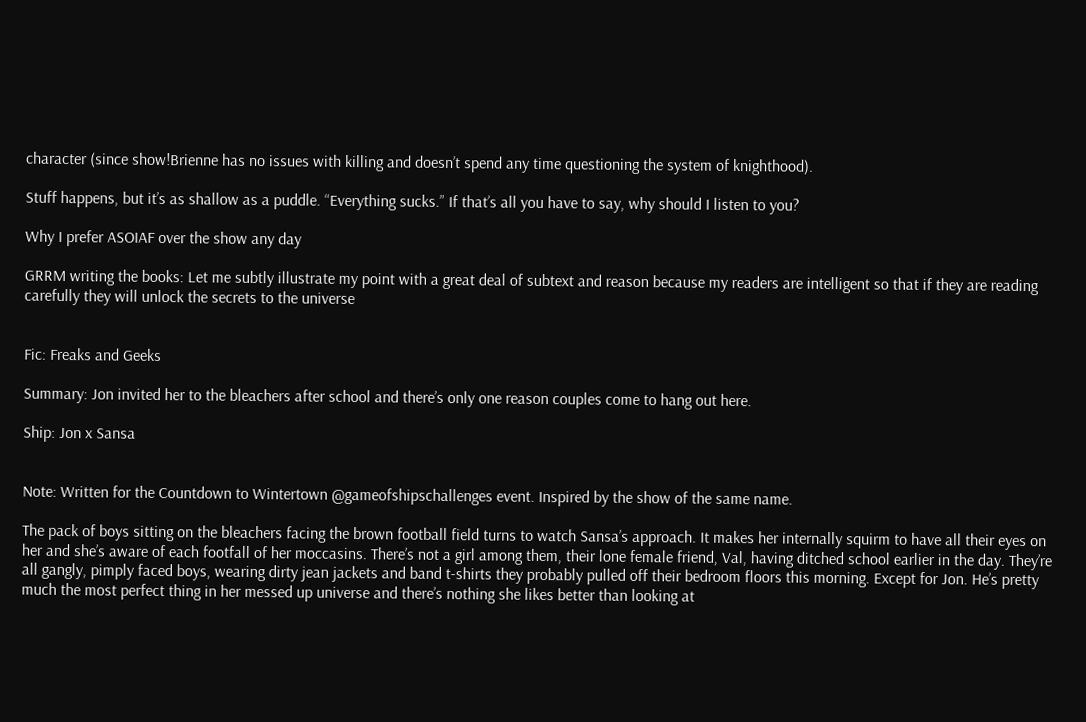character (since show!Brienne has no issues with killing and doesn’t spend any time questioning the system of knighthood).

Stuff happens, but it’s as shallow as a puddle. “Everything sucks.” If that’s all you have to say, why should I listen to you?

Why I prefer ASOIAF over the show any day

GRRM writing the books: Let me subtly illustrate my point with a great deal of subtext and reason because my readers are intelligent so that if they are reading carefully they will unlock the secrets to the universe


Fic: Freaks and Geeks

Summary: Jon invited her to the bleachers after school and there’s only one reason couples come to hang out here.

Ship: Jon x Sansa


Note: Written for the Countdown to Wintertown @gameofshipschallenges event. Inspired by the show of the same name.

The pack of boys sitting on the bleachers facing the brown football field turns to watch Sansa’s approach. It makes her internally squirm to have all their eyes on her and she’s aware of each footfall of her moccasins. There’s not a girl among them, their lone female friend, Val, having ditched school earlier in the day. They’re all gangly, pimply faced boys, wearing dirty jean jackets and band t-shirts they probably pulled off their bedroom floors this morning. Except for Jon. He’s pretty much the most perfect thing in her messed up universe and there’s nothing she likes better than looking at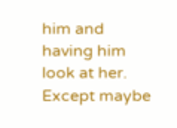him and having him look at her. Except maybe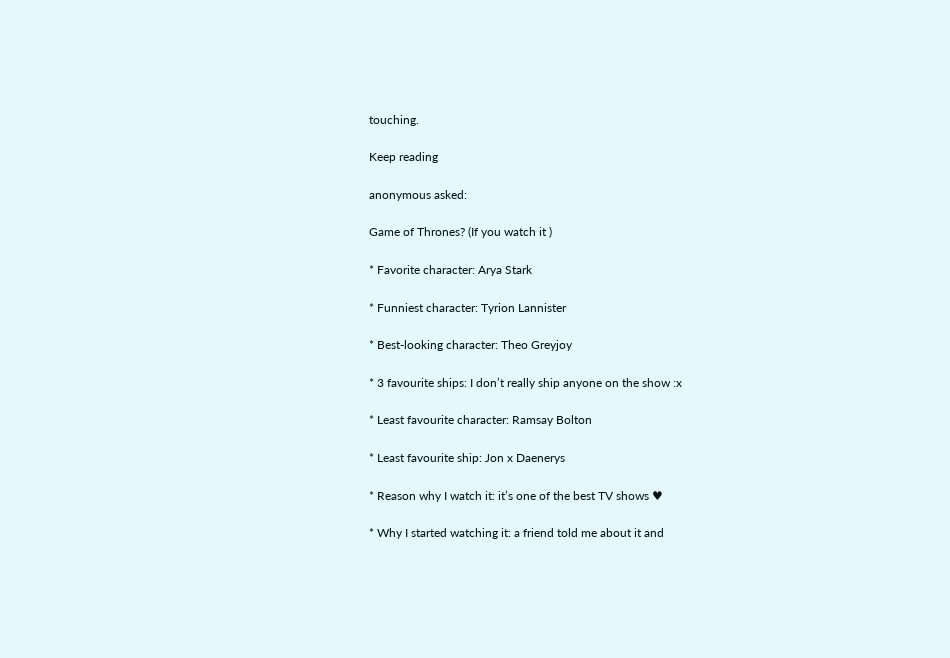touching.

Keep reading

anonymous asked:

Game of Thrones? (If you watch it )

* Favorite character: Arya Stark

* Funniest character: Tyrion Lannister

* Best-looking character: Theo Greyjoy

* 3 favourite ships: I don’t really ship anyone on the show :x

* Least favourite character: Ramsay Bolton

* Least favourite ship: Jon x Daenerys

* Reason why I watch it: it’s one of the best TV shows ♥

* Why I started watching it: a friend told me about it and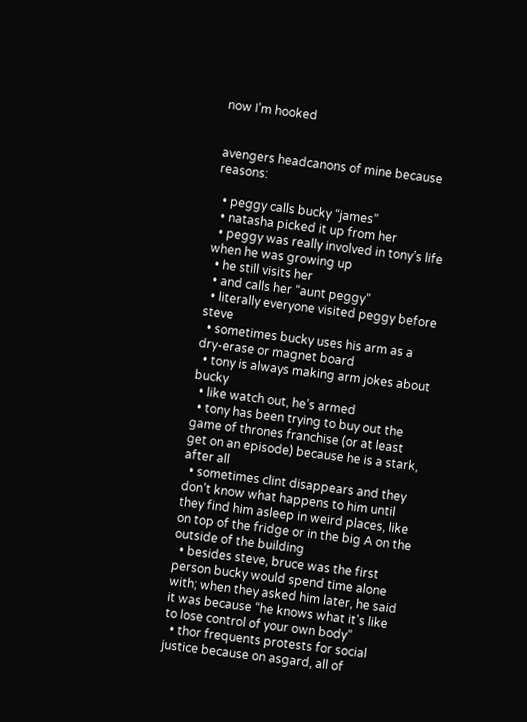now I’m hooked


avengers headcanons of mine because reasons:

  • peggy calls bucky “james”
  • natasha picked it up from her
  • peggy was really involved in tony’s life when he was growing up
  • he still visits her
  • and calls her “aunt peggy”
  • literally everyone visited peggy before steve
  • sometimes bucky uses his arm as a dry-erase or magnet board
  • tony is always making arm jokes about bucky
  • like watch out, he’s armed
  • tony has been trying to buy out the game of thrones franchise (or at least get on an episode) because he is a stark, after all
  • sometimes clint disappears and they don’t know what happens to him until they find him asleep in weird places, like on top of the fridge or in the big A on the outside of the building
  • besides steve, bruce was the first person bucky would spend time alone with; when they asked him later, he said it was because “he knows what it’s like to lose control of your own body”
  • thor frequents protests for social justice because on asgard, all of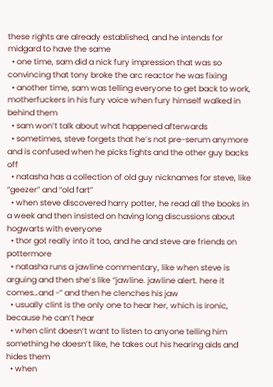these rights are already established, and he intends for midgard to have the same
  • one time, sam did a nick fury impression that was so convincing that tony broke the arc reactor he was fixing
  • another time, sam was telling everyone to get back to work, motherfuckers in his fury voice when fury himself walked in behind them
  • sam won’t talk about what happened afterwards
  • sometimes, steve forgets that he’s not pre-serum anymore and is confused when he picks fights and the other guy backs off
  • natasha has a collection of old guy nicknames for steve, like “geezer” and “old fart”
  • when steve discovered harry potter, he read all the books in a week and then insisted on having long discussions about hogwarts with everyone
  • thor got really into it too, and he and steve are friends on pottermore
  • natasha runs a jawline commentary, like when steve is arguing and then she’s like “jawline. jawline alert. here it comes…and -” and then he clenches his jaw
  • usually clint is the only one to hear her, which is ironic, because he can’t hear
  • when clint doesn’t want to listen to anyone telling him something he doesn’t like, he takes out his hearing aids and hides them
  • when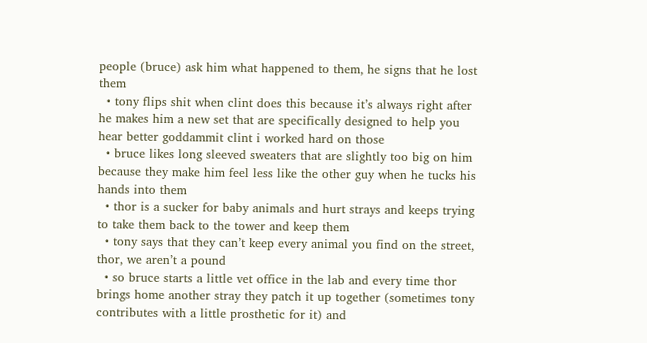people (bruce) ask him what happened to them, he signs that he lost them
  • tony flips shit when clint does this because it’s always right after he makes him a new set that are specifically designed to help you hear better goddammit clint i worked hard on those
  • bruce likes long sleeved sweaters that are slightly too big on him because they make him feel less like the other guy when he tucks his hands into them
  • thor is a sucker for baby animals and hurt strays and keeps trying to take them back to the tower and keep them
  • tony says that they can’t keep every animal you find on the street, thor, we aren’t a pound
  • so bruce starts a little vet office in the lab and every time thor brings home another stray they patch it up together (sometimes tony contributes with a little prosthetic for it) and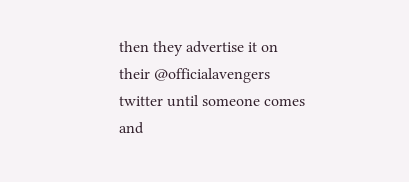then they advertise it on their @officialavengers twitter until someone comes and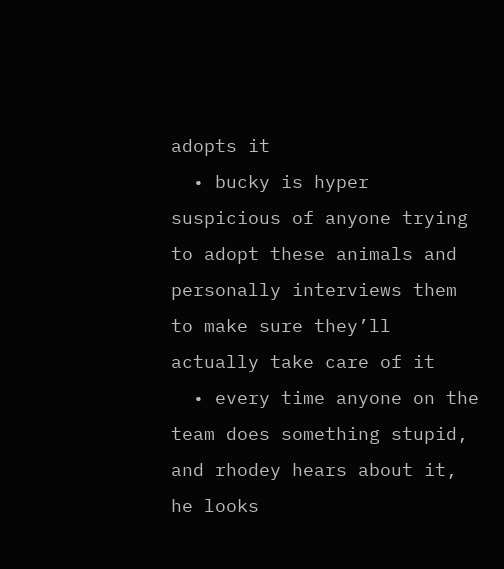adopts it
  • bucky is hyper suspicious of anyone trying to adopt these animals and personally interviews them to make sure they’ll actually take care of it
  • every time anyone on the team does something stupid, and rhodey hears about it, he looks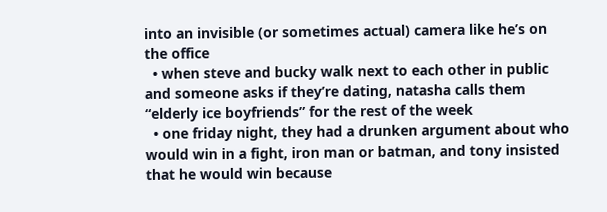into an invisible (or sometimes actual) camera like he’s on the office
  • when steve and bucky walk next to each other in public and someone asks if they’re dating, natasha calls them “elderly ice boyfriends” for the rest of the week
  • one friday night, they had a drunken argument about who would win in a fight, iron man or batman, and tony insisted that he would win because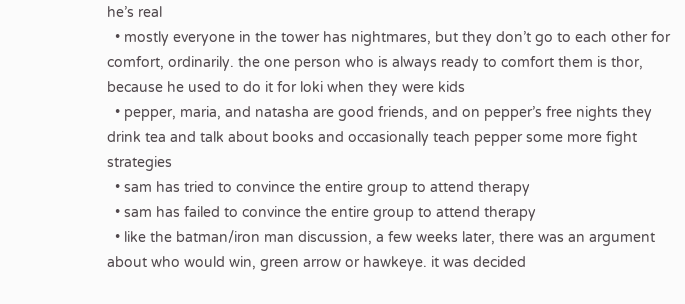he’s real
  • mostly everyone in the tower has nightmares, but they don’t go to each other for comfort, ordinarily. the one person who is always ready to comfort them is thor, because he used to do it for loki when they were kids
  • pepper, maria, and natasha are good friends, and on pepper’s free nights they drink tea and talk about books and occasionally teach pepper some more fight strategies
  • sam has tried to convince the entire group to attend therapy
  • sam has failed to convince the entire group to attend therapy
  • like the batman/iron man discussion, a few weeks later, there was an argument about who would win, green arrow or hawkeye. it was decided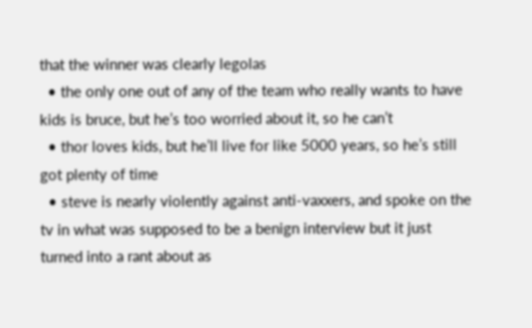that the winner was clearly legolas
  • the only one out of any of the team who really wants to have kids is bruce, but he’s too worried about it, so he can’t
  • thor loves kids, but he’ll live for like 5000 years, so he’s still got plenty of time
  • steve is nearly violently against anti-vaxxers, and spoke on the tv in what was supposed to be a benign interview but it just turned into a rant about as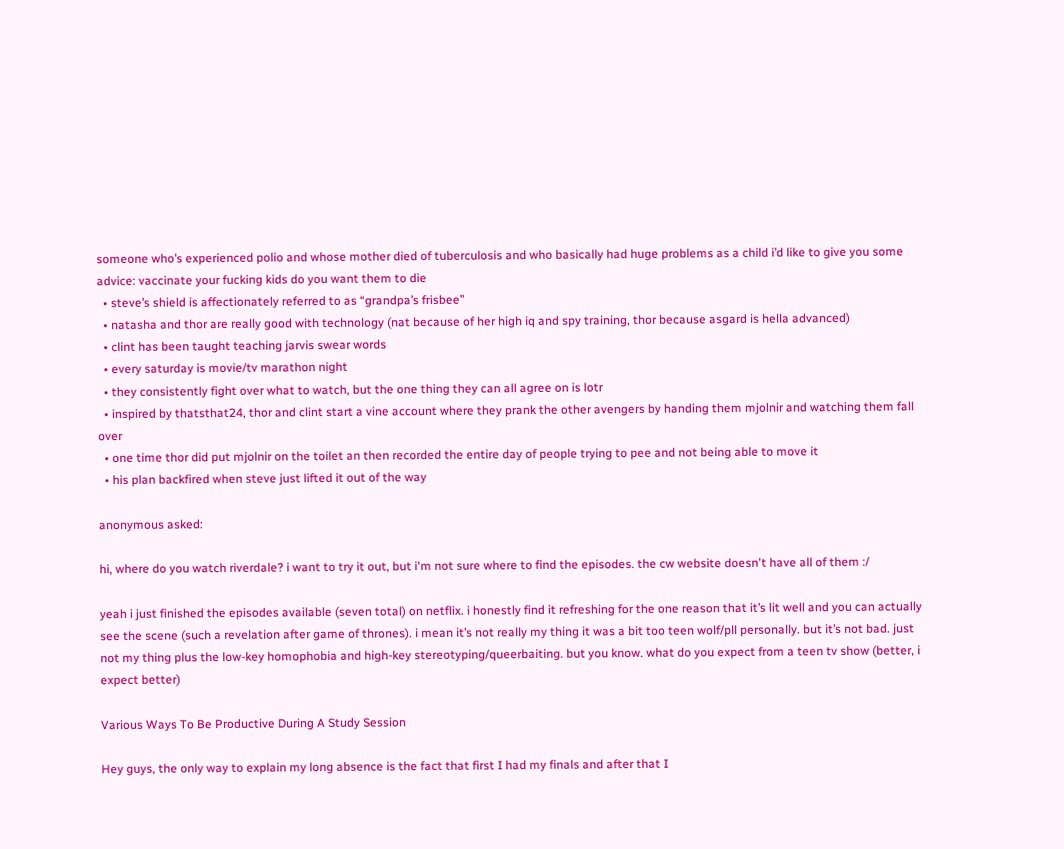someone who’s experienced polio and whose mother died of tuberculosis and who basically had huge problems as a child i’d like to give you some advice: vaccinate your fucking kids do you want them to die
  • steve’s shield is affectionately referred to as “grandpa’s frisbee”
  • natasha and thor are really good with technology (nat because of her high iq and spy training, thor because asgard is hella advanced)
  • clint has been taught teaching jarvis swear words
  • every saturday is movie/tv marathon night
  • they consistently fight over what to watch, but the one thing they can all agree on is lotr
  • inspired by thatsthat24, thor and clint start a vine account where they prank the other avengers by handing them mjolnir and watching them fall over
  • one time thor did put mjolnir on the toilet an then recorded the entire day of people trying to pee and not being able to move it
  • his plan backfired when steve just lifted it out of the way

anonymous asked:

hi, where do you watch riverdale? i want to try it out, but i'm not sure where to find the episodes. the cw website doesn't have all of them :/

yeah i just finished the episodes available (seven total) on netflix. i honestly find it refreshing for the one reason that it’s lit well and you can actually see the scene (such a revelation after game of thrones). i mean it’s not really my thing it was a bit too teen wolf/pll personally. but it’s not bad. just not my thing plus the low-key homophobia and high-key stereotyping/queerbaiting. but you know. what do you expect from a teen tv show (better, i expect better)

Various Ways To Be Productive During A Study Session

Hey guys, the only way to explain my long absence is the fact that first I had my finals and after that I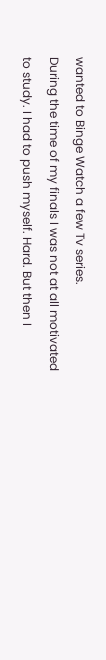wanted to Binge Watch a few Tv series.
During the time of my finals I was not at all motivated to study. I had to push myself. Hard. But then I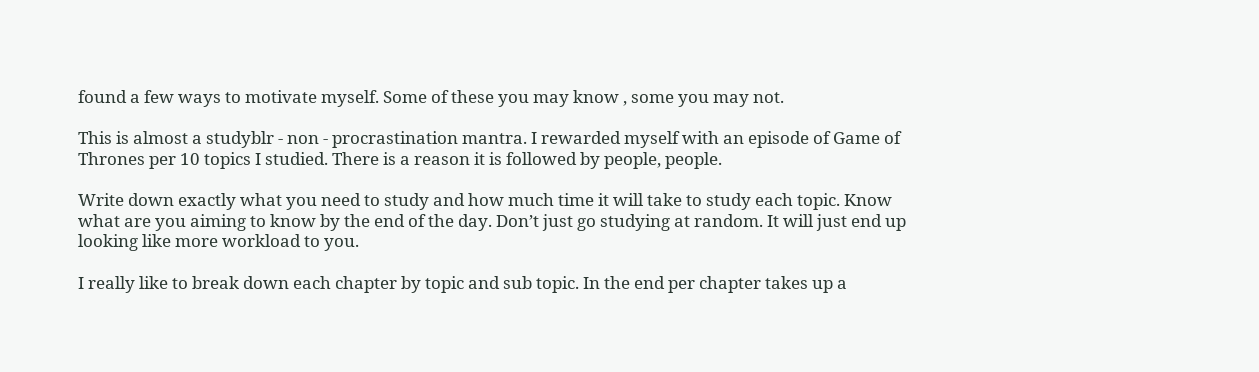found a few ways to motivate myself. Some of these you may know , some you may not.

This is almost a studyblr - non - procrastination mantra. I rewarded myself with an episode of Game of Thrones per 10 topics I studied. There is a reason it is followed by people, people.

Write down exactly what you need to study and how much time it will take to study each topic. Know what are you aiming to know by the end of the day. Don’t just go studying at random. It will just end up looking like more workload to you.

I really like to break down each chapter by topic and sub topic. In the end per chapter takes up a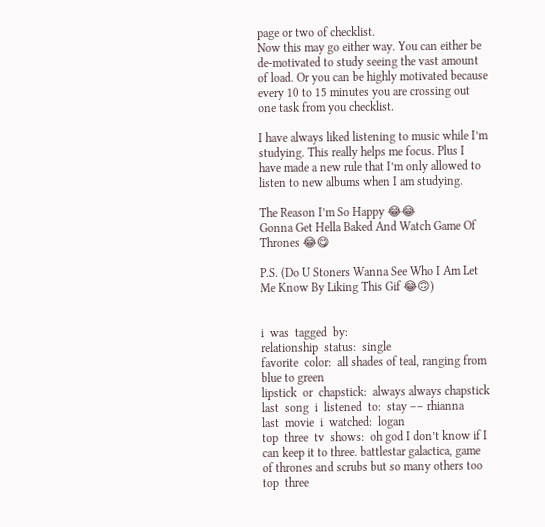page or two of checklist.
Now this may go either way. You can either be de-motivated to study seeing the vast amount of load. Or you can be highly motivated because every 10 to 15 minutes you are crossing out one task from you checklist.

I have always liked listening to music while I’m studying. This really helps me focus. Plus I have made a new rule that I’m only allowed to listen to new albums when I am studying.

The Reason I’m So Happy 😂😂
Gonna Get Hella Baked And Watch Game Of Thrones 😂😋

P.S. (Do U Stoners Wanna See Who I Am Let Me Know By Liking This Gif 😂🙃)


i  was  tagged  by:
relationship  status:  single
favorite  color:  all shades of teal, ranging from blue to green
lipstick  or  chapstick:  always always chapstick
last  song  i  listened  to:  stay –– rhianna
last  movie  i  watched:  logan
top  three  tv  shows:  oh god I don’t know if I can keep it to three. battlestar galactica, game of thrones and scrubs but so many others too
top  three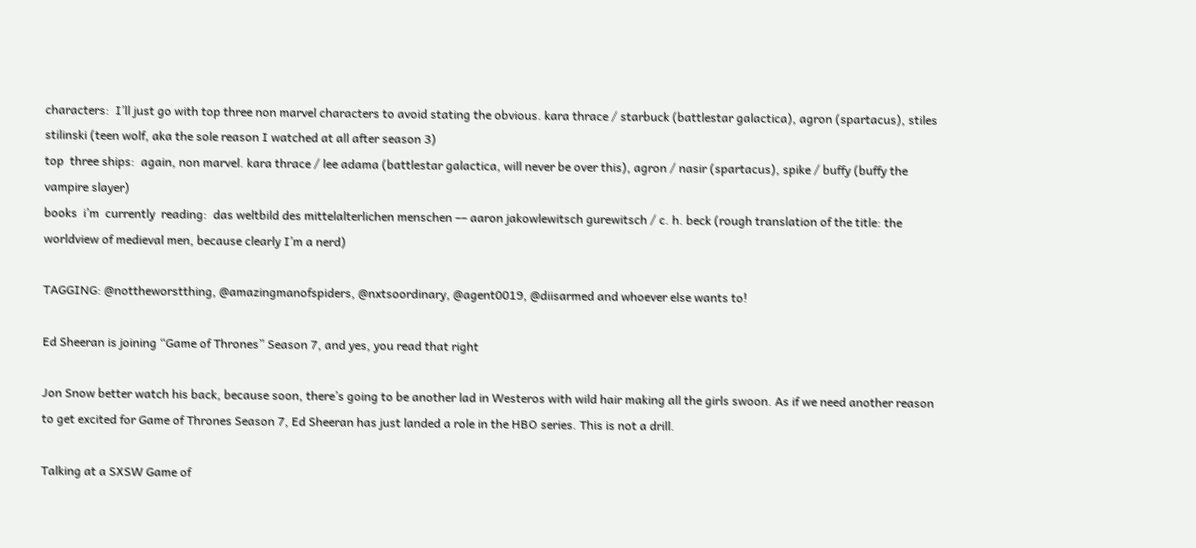characters:  I’ll just go with top three non marvel characters to avoid stating the obvious. kara thrace / starbuck (battlestar galactica), agron (spartacus), stiles stilinski (teen wolf, aka the sole reason I watched at all after season 3)
top  three ships:  again, non marvel. kara thrace / lee adama (battlestar galactica, will never be over this), agron / nasir (spartacus), spike / buffy (buffy the vampire slayer)
books  i’m  currently  reading:  das weltbild des mittelalterlichen menschen –– aaron jakowlewitsch gurewitsch / c. h. beck (rough translation of the title: the worldview of medieval men, because clearly I’m a nerd)

TAGGING: @nottheworstthing, @amazingmanofspiders, @nxtsoordinary, @agent0019, @diisarmed and whoever else wants to!

Ed Sheeran is joining “Game of Thrones” Season 7, and yes, you read that right

Jon Snow better watch his back, because soon, there’s going to be another lad in Westeros with wild hair making all the girls swoon. As if we need another reason to get excited for Game of Thrones Season 7, Ed Sheeran has just landed a role in the HBO series. This is not a drill.

Talking at a SXSW Game of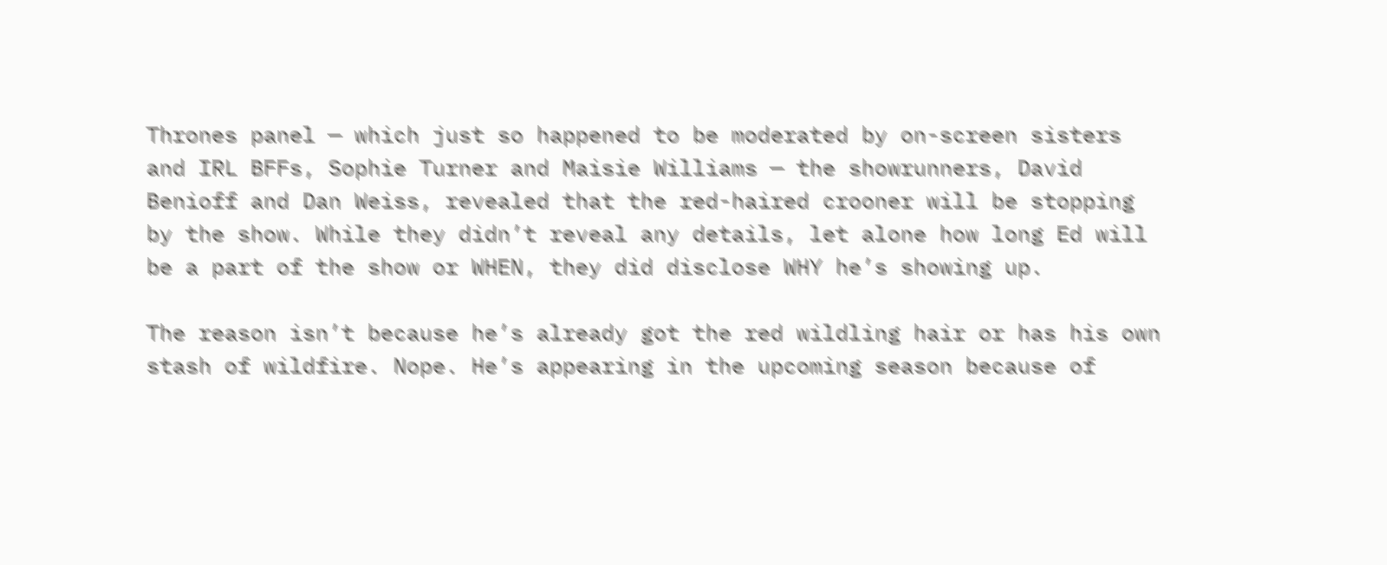Thrones panel — which just so happened to be moderated by on-screen sisters and IRL BFFs, Sophie Turner and Maisie Williams — the showrunners, David Benioff and Dan Weiss, revealed that the red-haired crooner will be stopping by the show. While they didn’t reveal any details, let alone how long Ed will be a part of the show or WHEN, they did disclose WHY he’s showing up.

The reason isn’t because he’s already got the red wildling hair or has his own stash of wildfire. Nope. He’s appearing in the upcoming season because of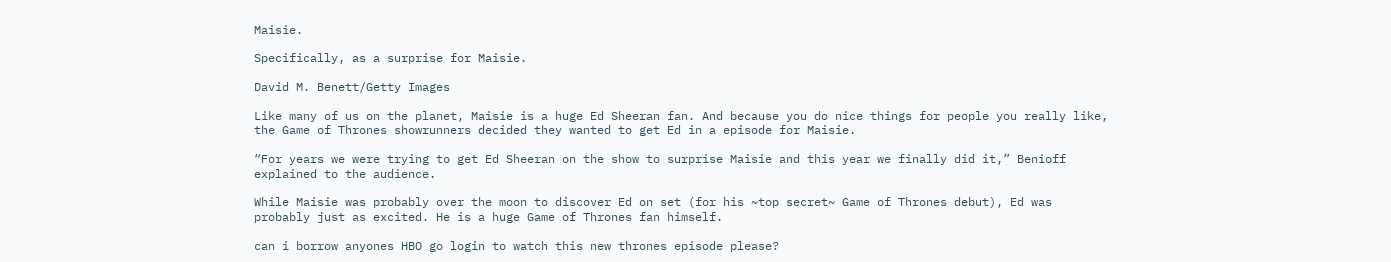Maisie.

Specifically, as a surprise for Maisie.

David M. Benett/Getty Images

Like many of us on the planet, Maisie is a huge Ed Sheeran fan. And because you do nice things for people you really like, the Game of Thrones showrunners decided they wanted to get Ed in a episode for Maisie.

“For years we were trying to get Ed Sheeran on the show to surprise Maisie and this year we finally did it,” Benioff explained to the audience.

While Maisie was probably over the moon to discover Ed on set (for his ~top secret~ Game of Thrones debut), Ed was probably just as excited. He is a huge Game of Thrones fan himself.

can i borrow anyones HBO go login to watch this new thrones episode please?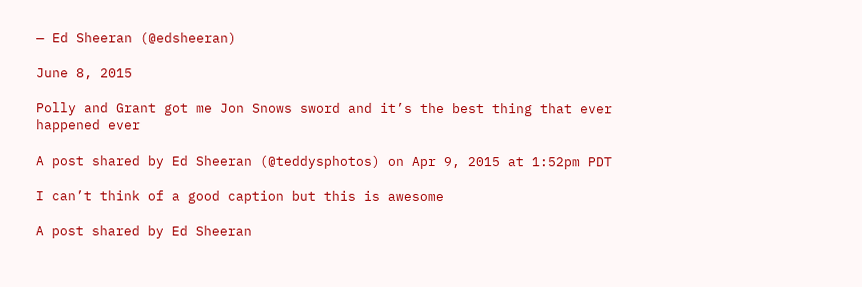— Ed Sheeran (@edsheeran)

June 8, 2015

Polly and Grant got me Jon Snows sword and it’s the best thing that ever happened ever

A post shared by Ed Sheeran (@teddysphotos) on Apr 9, 2015 at 1:52pm PDT

I can’t think of a good caption but this is awesome

A post shared by Ed Sheeran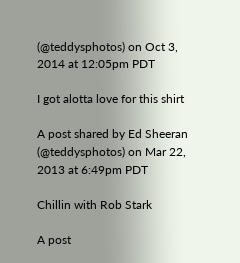(@teddysphotos) on Oct 3, 2014 at 12:05pm PDT

I got alotta love for this shirt

A post shared by Ed Sheeran (@teddysphotos) on Mar 22, 2013 at 6:49pm PDT

Chillin with Rob Stark

A post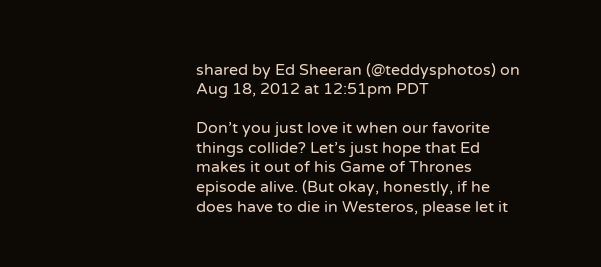shared by Ed Sheeran (@teddysphotos) on Aug 18, 2012 at 12:51pm PDT

Don’t you just love it when our favorite things collide? Let’s just hope that Ed makes it out of his Game of Thrones episode alive. (But okay, honestly, if he does have to die in Westeros, please let it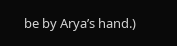be by Arya’s hand.)